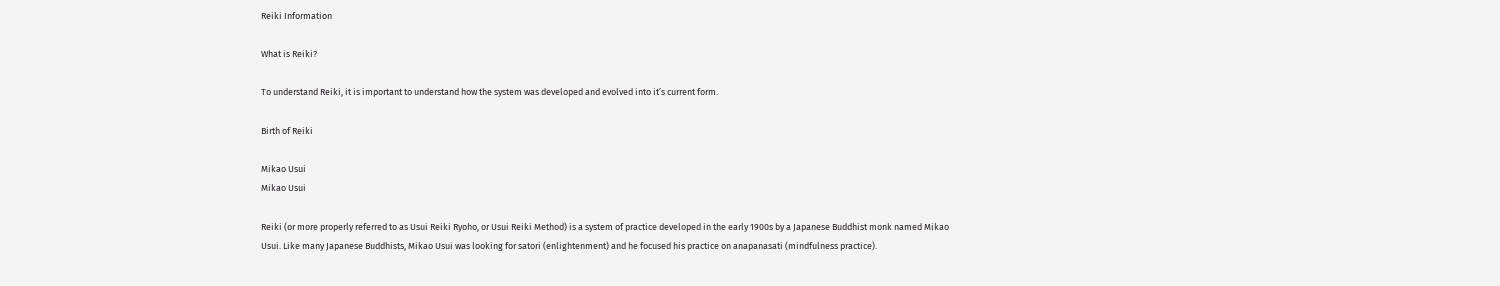Reiki Information

What is Reiki?

To understand Reiki, it is important to understand how the system was developed and evolved into it’s current form.

Birth of Reiki

Mikao Usui
Mikao Usui

Reiki (or more properly referred to as Usui Reiki Ryoho, or Usui Reiki Method) is a system of practice developed in the early 1900s by a Japanese Buddhist monk named Mikao Usui. Like many Japanese Buddhists, Mikao Usui was looking for satori (enlightenment) and he focused his practice on anapanasati (mindfulness practice).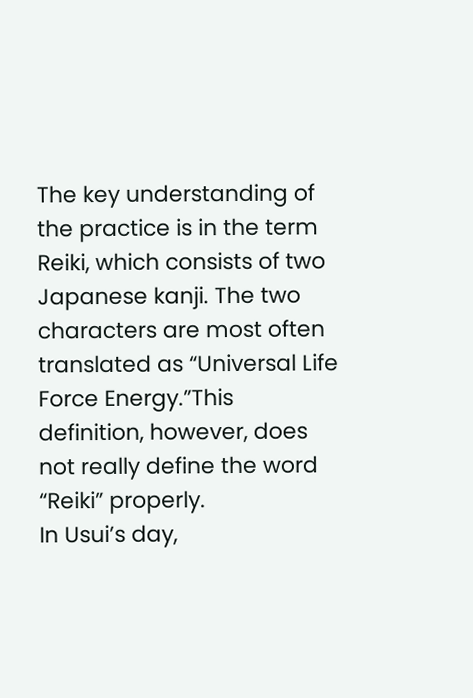The key understanding of the practice is in the term Reiki, which consists of two Japanese kanji. The two characters are most often translated as “Universal Life Force Energy.”This definition, however, does not really define the word “Reiki” properly.
In Usui’s day,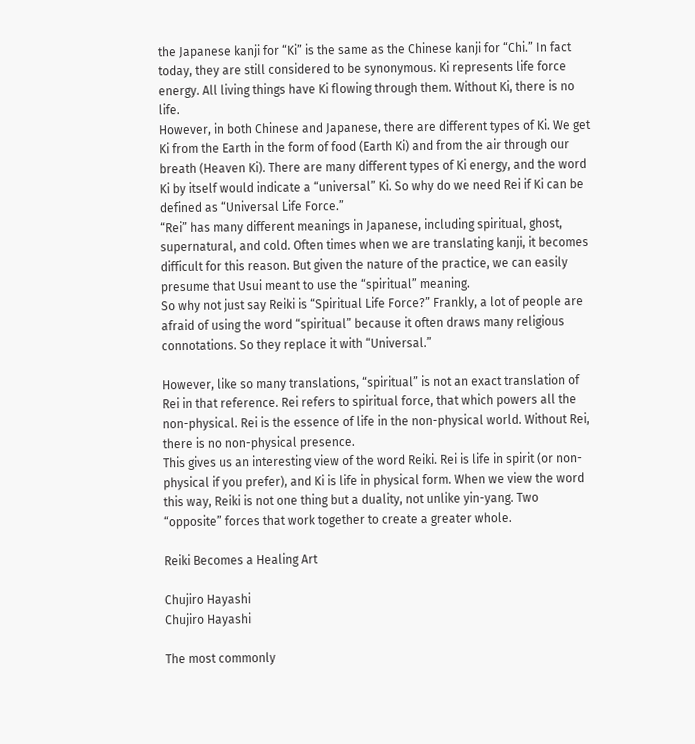the Japanese kanji for “Ki” is the same as the Chinese kanji for “Chi.” In fact today, they are still considered to be synonymous. Ki represents life force energy. All living things have Ki flowing through them. Without Ki, there is no life.
However, in both Chinese and Japanese, there are different types of Ki. We get Ki from the Earth in the form of food (Earth Ki) and from the air through our breath (Heaven Ki). There are many different types of Ki energy, and the word Ki by itself would indicate a “universal” Ki. So why do we need Rei if Ki can be defined as “Universal Life Force.”
“Rei” has many different meanings in Japanese, including spiritual, ghost, supernatural, and cold. Often times when we are translating kanji, it becomes difficult for this reason. But given the nature of the practice, we can easily presume that Usui meant to use the “spiritual” meaning.
So why not just say Reiki is “Spiritual Life Force?” Frankly, a lot of people are afraid of using the word “spiritual” because it often draws many religious connotations. So they replace it with “Universal.”

However, like so many translations, “spiritual” is not an exact translation of Rei in that reference. Rei refers to spiritual force, that which powers all the non-physical. Rei is the essence of life in the non-physical world. Without Rei, there is no non-physical presence.
This gives us an interesting view of the word Reiki. Rei is life in spirit (or non-physical if you prefer), and Ki is life in physical form. When we view the word this way, Reiki is not one thing but a duality, not unlike yin-yang. Two “opposite” forces that work together to create a greater whole.

Reiki Becomes a Healing Art

Chujiro Hayashi
Chujiro Hayashi

The most commonly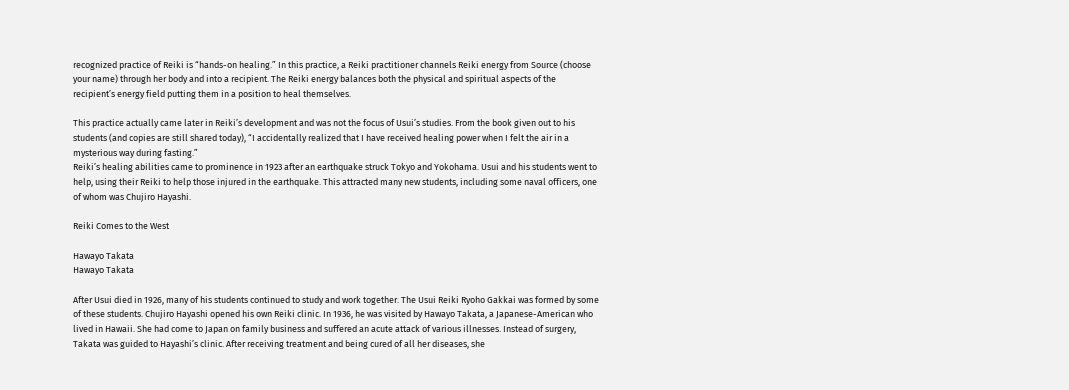recognized practice of Reiki is “hands-on healing.” In this practice, a Reiki practitioner channels Reiki energy from Source (choose your name) through her body and into a recipient. The Reiki energy balances both the physical and spiritual aspects of the recipient’s energy field putting them in a position to heal themselves.

This practice actually came later in Reiki’s development and was not the focus of Usui’s studies. From the book given out to his students (and copies are still shared today), “I accidentally realized that I have received healing power when I felt the air in a mysterious way during fasting.”
Reiki’s healing abilities came to prominence in 1923 after an earthquake struck Tokyo and Yokohama. Usui and his students went to help, using their Reiki to help those injured in the earthquake. This attracted many new students, including some naval officers, one of whom was Chujiro Hayashi.

Reiki Comes to the West

Hawayo Takata
Hawayo Takata

After Usui died in 1926, many of his students continued to study and work together. The Usui Reiki Ryoho Gakkai was formed by some of these students. Chujiro Hayashi opened his own Reiki clinic. In 1936, he was visited by Hawayo Takata, a Japanese-American who lived in Hawaii. She had come to Japan on family business and suffered an acute attack of various illnesses. Instead of surgery, Takata was guided to Hayashi’s clinic. After receiving treatment and being cured of all her diseases, she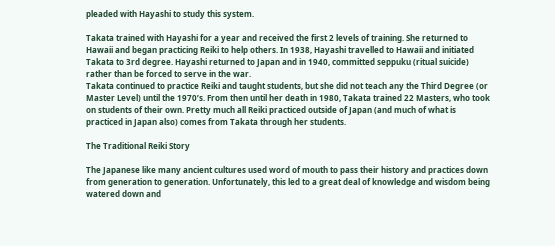pleaded with Hayashi to study this system.

Takata trained with Hayashi for a year and received the first 2 levels of training. She returned to Hawaii and began practicing Reiki to help others. In 1938, Hayashi travelled to Hawaii and initiated Takata to 3rd degree. Hayashi returned to Japan and in 1940, committed seppuku (ritual suicide) rather than be forced to serve in the war.
Takata continued to practice Reiki and taught students, but she did not teach any the Third Degree (or Master Level) until the 1970’s. From then until her death in 1980, Takata trained 22 Masters, who took on students of their own. Pretty much all Reiki practiced outside of Japan (and much of what is practiced in Japan also) comes from Takata through her students.

The Traditional Reiki Story

The Japanese like many ancient cultures used word of mouth to pass their history and practices down from generation to generation. Unfortunately, this led to a great deal of knowledge and wisdom being watered down and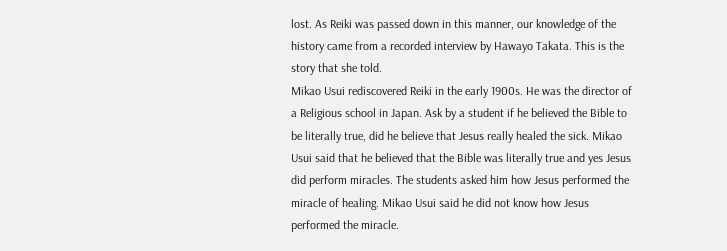lost. As Reiki was passed down in this manner, our knowledge of the history came from a recorded interview by Hawayo Takata. This is the story that she told.
Mikao Usui rediscovered Reiki in the early 1900s. He was the director of a Religious school in Japan. Ask by a student if he believed the Bible to be literally true, did he believe that Jesus really healed the sick. Mikao Usui said that he believed that the Bible was literally true and yes Jesus did perform miracles. The students asked him how Jesus performed the miracle of healing. Mikao Usui said he did not know how Jesus performed the miracle.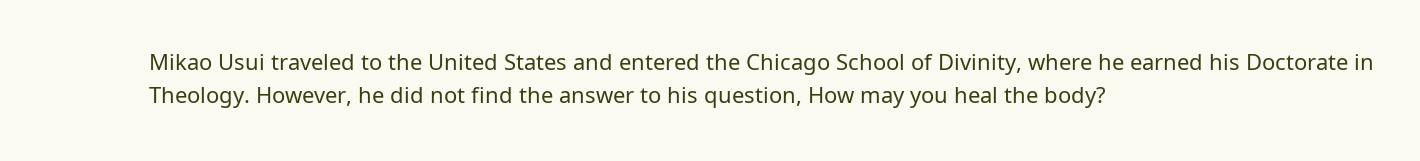Mikao Usui traveled to the United States and entered the Chicago School of Divinity, where he earned his Doctorate in Theology. However, he did not find the answer to his question, How may you heal the body?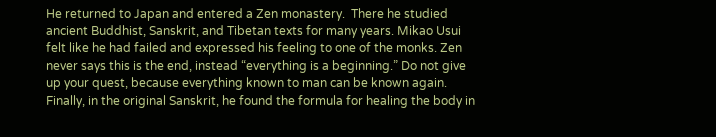He returned to Japan and entered a Zen monastery.  There he studied ancient Buddhist, Sanskrit, and Tibetan texts for many years. Mikao Usui felt like he had failed and expressed his feeling to one of the monks. Zen never says this is the end, instead “everything is a beginning.” Do not give up your quest, because everything known to man can be known again.
Finally, in the original Sanskrit, he found the formula for healing the body in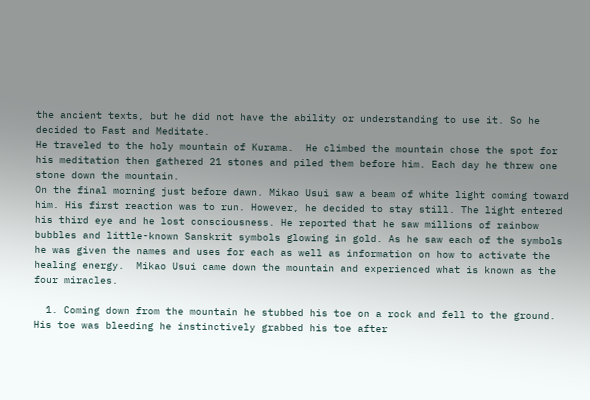the ancient texts, but he did not have the ability or understanding to use it. So he decided to Fast and Meditate.
He traveled to the holy mountain of Kurama.  He climbed the mountain chose the spot for his meditation then gathered 21 stones and piled them before him. Each day he threw one stone down the mountain.
On the final morning just before dawn. Mikao Usui saw a beam of white light coming toward him. His first reaction was to run. However, he decided to stay still. The light entered his third eye and he lost consciousness. He reported that he saw millions of rainbow bubbles and little-known Sanskrit symbols glowing in gold. As he saw each of the symbols he was given the names and uses for each as well as information on how to activate the healing energy.  Mikao Usui came down the mountain and experienced what is known as the four miracles.

  1. Coming down from the mountain he stubbed his toe on a rock and fell to the ground.  His toe was bleeding he instinctively grabbed his toe after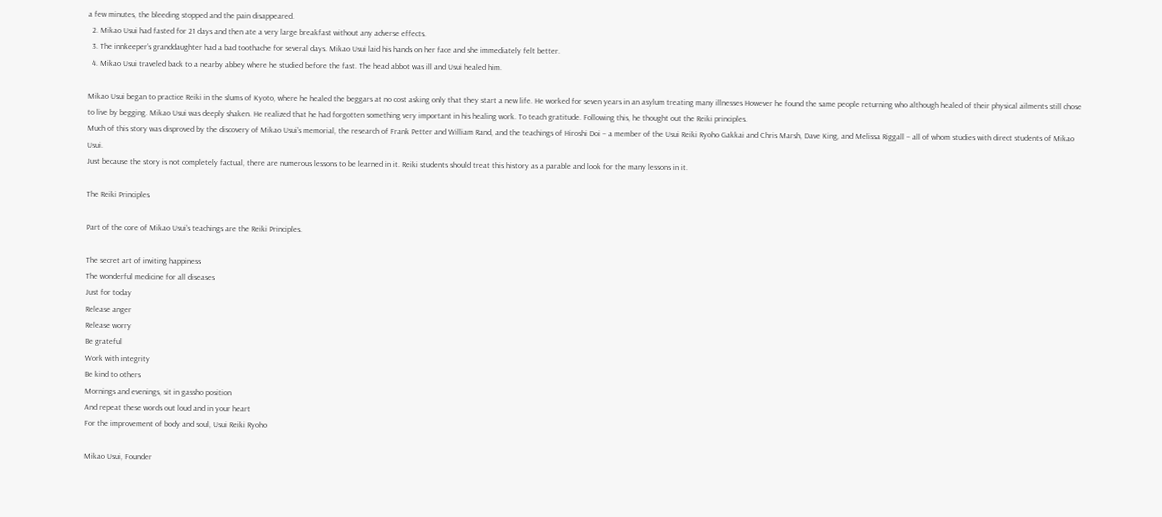a few minutes, the bleeding stopped and the pain disappeared.
  2. Mikao Usui had fasted for 21 days and then ate a very large breakfast without any adverse effects.
  3. The innkeeper’s granddaughter had a bad toothache for several days. Mikao Usui laid his hands on her face and she immediately felt better.
  4. Mikao Usui traveled back to a nearby abbey where he studied before the fast. The head abbot was ill and Usui healed him.

Mikao Usui began to practice Reiki in the slums of Kyoto, where he healed the beggars at no cost asking only that they start a new life. He worked for seven years in an asylum treating many illnesses However he found the same people returning who although healed of their physical ailments still chose to live by begging. Mikao Usui was deeply shaken. He realized that he had forgotten something very important in his healing work. To teach gratitude. Following this, he thought out the Reiki principles.
Much of this story was disproved by the discovery of Mikao Usui’s memorial, the research of Frank Petter and William Rand, and the teachings of Hiroshi Doi – a member of the Usui Reiki Ryoho Gakkai and Chris Marsh, Dave King, and Melissa Riggall – all of whom studies with direct students of Mikao Usui.
Just because the story is not completely factual, there are numerous lessons to be learned in it. Reiki students should treat this history as a parable and look for the many lessons in it.

The Reiki Principles

Part of the core of Mikao Usui’s teachings are the Reiki Principles.

The secret art of inviting happiness
The wonderful medicine for all diseases
Just for today
Release anger
Release worry
Be grateful
Work with integrity
Be kind to others
Mornings and evenings, sit in gassho position
And repeat these words out loud and in your heart
For the improvement of body and soul, Usui Reiki Ryoho

Mikao Usui, Founder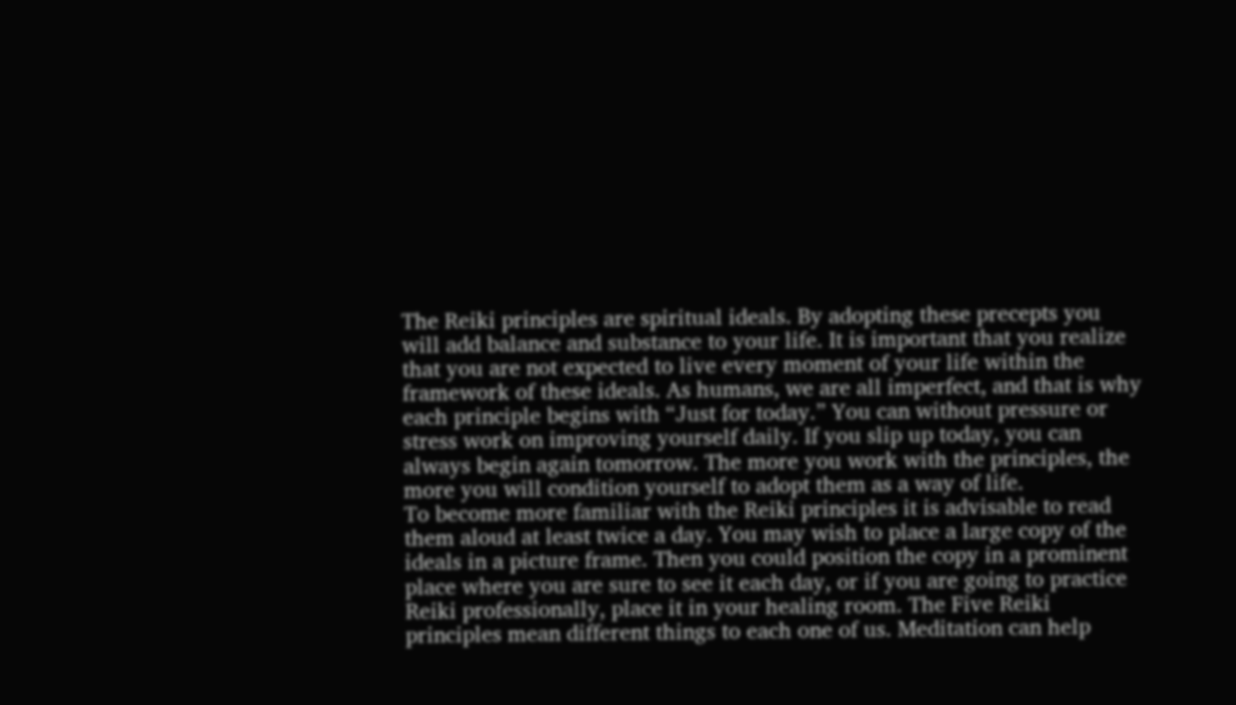The Reiki principles are spiritual ideals. By adopting these precepts you will add balance and substance to your life. It is important that you realize that you are not expected to live every moment of your life within the framework of these ideals. As humans, we are all imperfect, and that is why each principle begins with “Just for today.” You can without pressure or stress work on improving yourself daily. If you slip up today, you can always begin again tomorrow. The more you work with the principles, the more you will condition yourself to adopt them as a way of life.
To become more familiar with the Reiki principles it is advisable to read them aloud at least twice a day. You may wish to place a large copy of the ideals in a picture frame. Then you could position the copy in a prominent place where you are sure to see it each day, or if you are going to practice Reiki professionally, place it in your healing room. The Five Reiki principles mean different things to each one of us. Meditation can help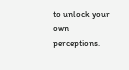to unlock your own perceptions.